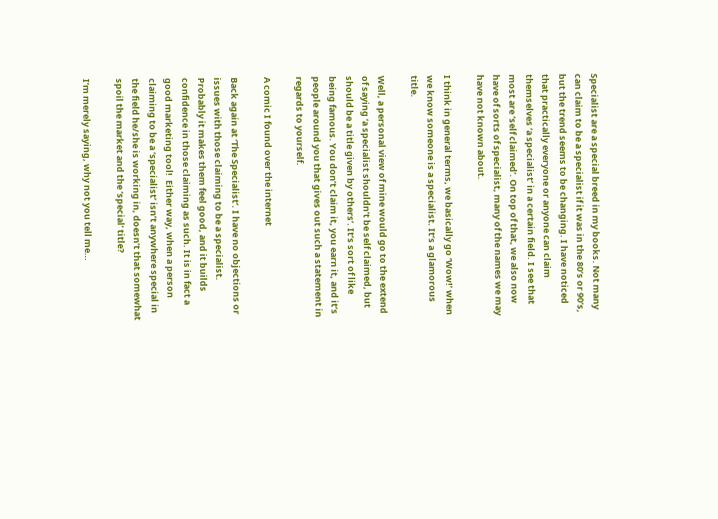Specialist are a special breed in my books. Not many can claim to be a specialist if it was in the 80’s or 90’s, but the trend seems to be changing. I have noticed that practically everyone or anyone can claim themselves ‘a specialist’ in a certain field. I see that most are ‘self claimed’. On top of that, we also now have of sorts of specialist, many of the names we may have not known about.

I think in general terms, we basically go ‘Wow!’ when we know someone is a specialist. It’s a glamorous title.

Well, a personal view of mine would go to the extend of saying ‘a specialist shouldn’t be self claimed, but should be a title given by others’. It’s sort of like being famous. You don’t claim it, you earn it, and it’s people around you that gives out such a statement in regards to yourself.

A comic I found over the internet

Back again at ‘The Specialist’. I have no objections or issues with those claiming to be a specialist. Probably it makes them feel good, and it builds confidence in those claiming as such. It is in fact a good marketing tool!  Either way, when a person claiming to be a ‘specialist’ isn’t anywhere special in the field he/she is working in, doesn’t that somewhat spoil the market and the ‘special’ title?

I’m merely saying, why not you tell me…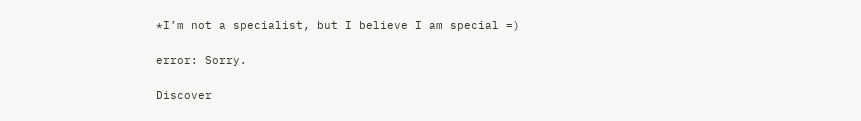*I’m not a specialist, but I believe I am special =)

error: Sorry.

Discover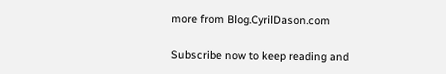more from Blog.CyrilDason.com

Subscribe now to keep reading and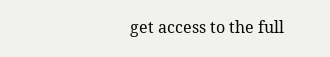get access to the full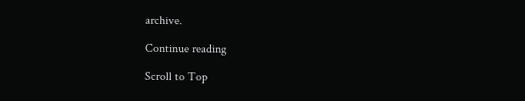archive.

Continue reading

Scroll to Top